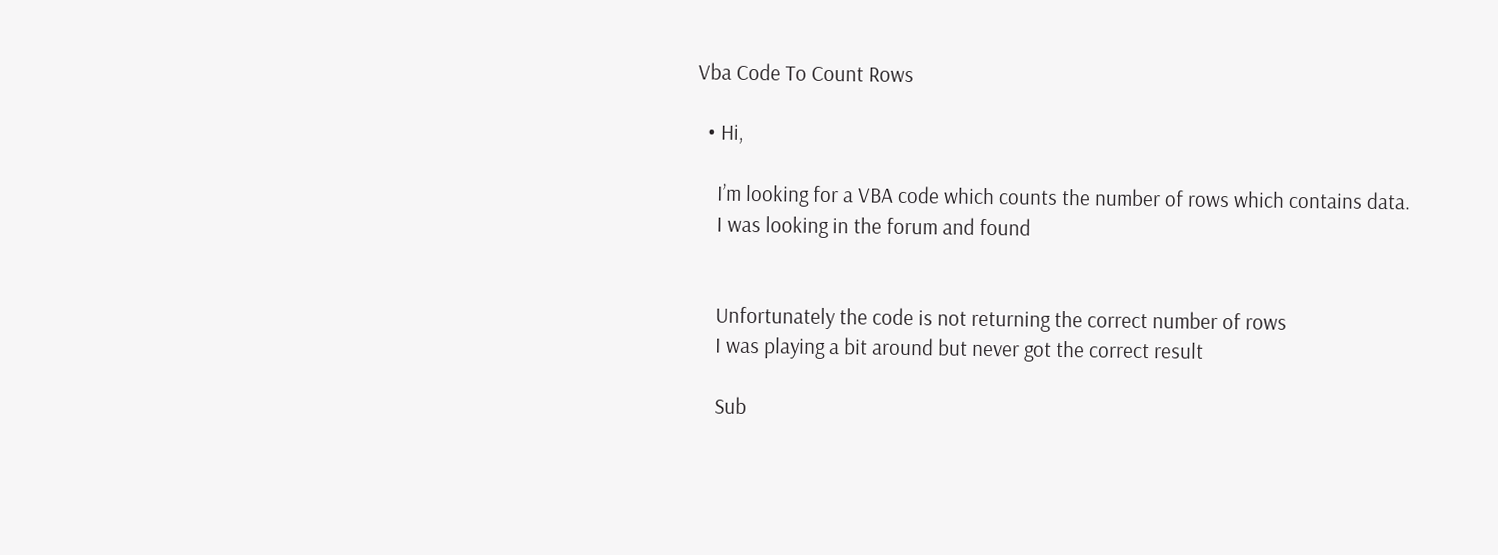Vba Code To Count Rows

  • Hi,

    I’m looking for a VBA code which counts the number of rows which contains data.
    I was looking in the forum and found


    Unfortunately the code is not returning the correct number of rows
    I was playing a bit around but never got the correct result

    Sub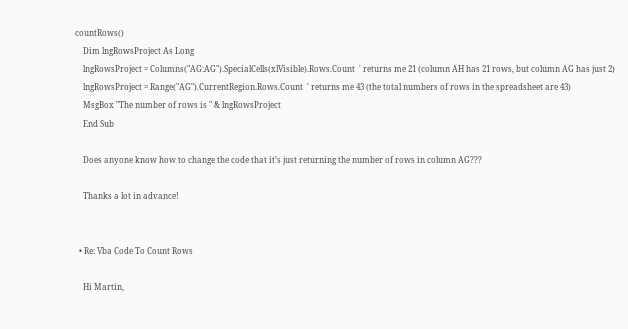countRows()
    Dim lngRowsProject As Long
    lngRowsProject = Columns("AG:AG").SpecialCells(xlVisible).Rows.Count  ' returns me 21 (column AH has 21 rows, but column AG has just 2)
    lngRowsProject = Range("AG").CurrentRegion.Rows.Count  ' returns me 43 (the total numbers of rows in the spreadsheet are 43)
    MsgBox "The number of rows is " & lngRowsProject
    End Sub

    Does anyone know how to change the code that it’s just returning the number of rows in column AG???

    Thanks a lot in advance!


  • Re: Vba Code To Count Rows

    Hi Martin,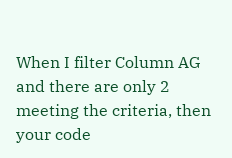When I filter Column AG and there are only 2 meeting the criteria, then your code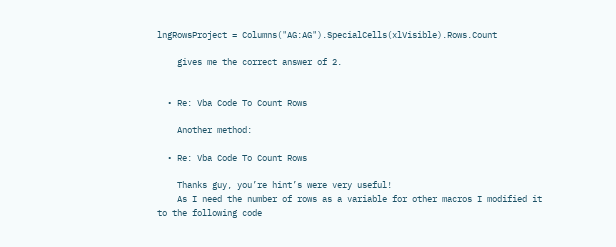lngRowsProject = Columns("AG:AG").SpecialCells(xlVisible).Rows.Count

    gives me the correct answer of 2.


  • Re: Vba Code To Count Rows

    Another method:

  • Re: Vba Code To Count Rows

    Thanks guy, you’re hint’s were very useful!
    As I need the number of rows as a variable for other macros I modified it to the following code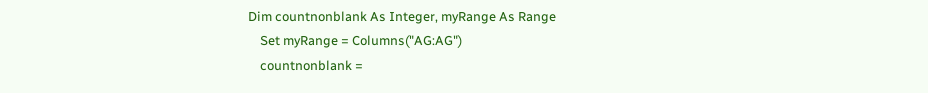Dim countnonblank As Integer, myRange As Range
    Set myRange = Columns("AG:AG")
    countnonblank =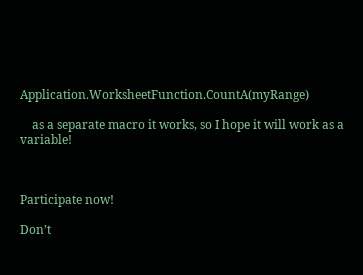Application.WorksheetFunction.CountA(myRange)

    as a separate macro it works, so I hope it will work as a variable!



Participate now!

Don’t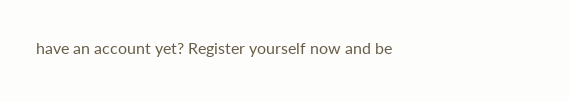have an account yet? Register yourself now and be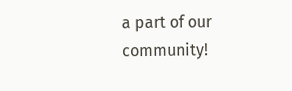a part of our community!